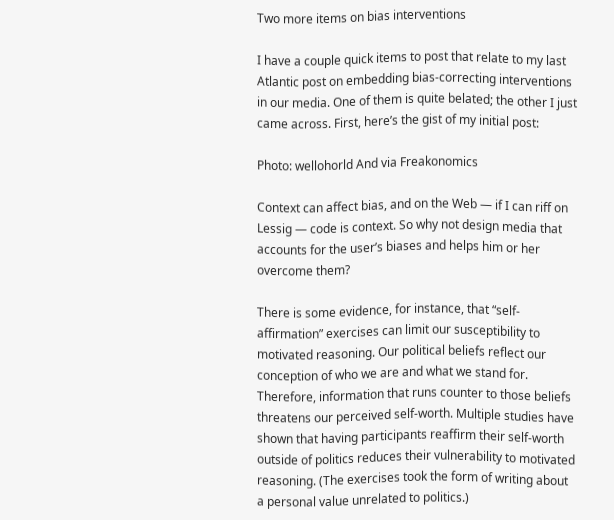Two more items on bias interventions

I have a couple quick items to post that relate to my last Atlantic post on embedding bias-correcting interventions in our media. One of them is quite belated; the other I just came across. First, here’s the gist of my initial post:

Photo: wellohorld And via Freakonomics

Context can affect bias, and on the Web — if I can riff on Lessig — code is context. So why not design media that accounts for the user’s biases and helps him or her overcome them?

There is some evidence, for instance, that “self-affirmation” exercises can limit our susceptibility to motivated reasoning. Our political beliefs reflect our conception of who we are and what we stand for. Therefore, information that runs counter to those beliefs threatens our perceived self-worth. Multiple studies have shown that having participants reaffirm their self-worth outside of politics reduces their vulnerability to motivated reasoning. (The exercises took the form of writing about a personal value unrelated to politics.)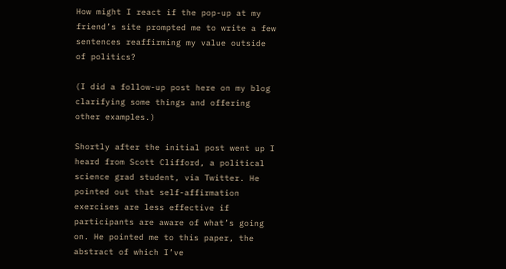How might I react if the pop-up at my friend’s site prompted me to write a few sentences reaffirming my value outside of politics?

(I did a follow-up post here on my blog clarifying some things and offering other examples.)

Shortly after the initial post went up I heard from Scott Clifford, a political science grad student, via Twitter. He pointed out that self-affirmation exercises are less effective if participants are aware of what’s going on. He pointed me to this paper, the abstract of which I’ve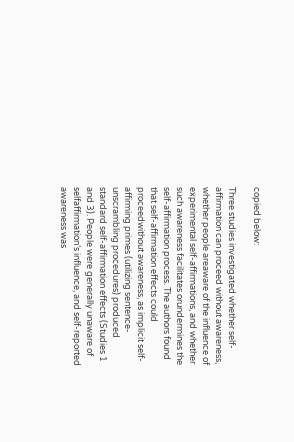copied below:

Three studies investigated whether self-affirmation can proceed without awareness, whether people areaware of the influence of experimental self-affirmations, and whether such awareness facilitates orundermines the self-affirmation process. The authors found that self-affirmation effects could proceedwithout awareness, as implicit self-affirming primes (utilizing sentence-unscrambling procedures) produced standard self-affirmation effects (Studies 1 and 3). People were generally unaware of selfaffirmation’s influence, and self-reported awareness was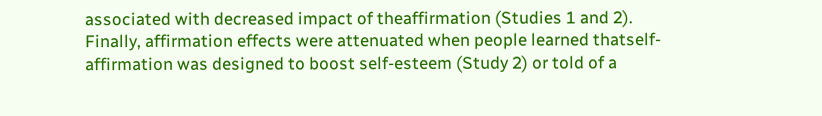associated with decreased impact of theaffirmation (Studies 1 and 2). Finally, affirmation effects were attenuated when people learned thatself-affirmation was designed to boost self-esteem (Study 2) or told of a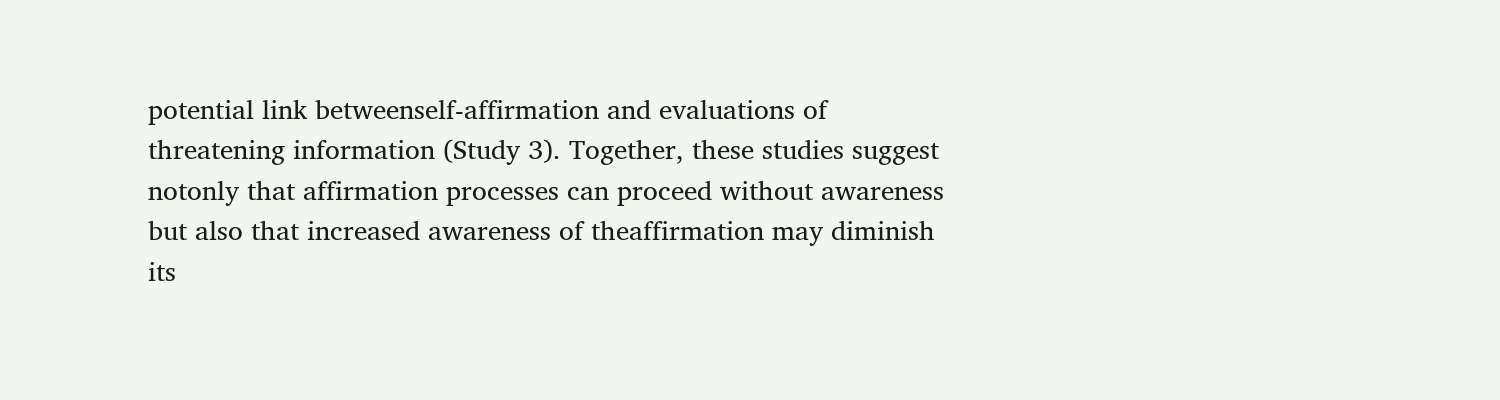potential link betweenself-affirmation and evaluations of threatening information (Study 3). Together, these studies suggest notonly that affirmation processes can proceed without awareness but also that increased awareness of theaffirmation may diminish its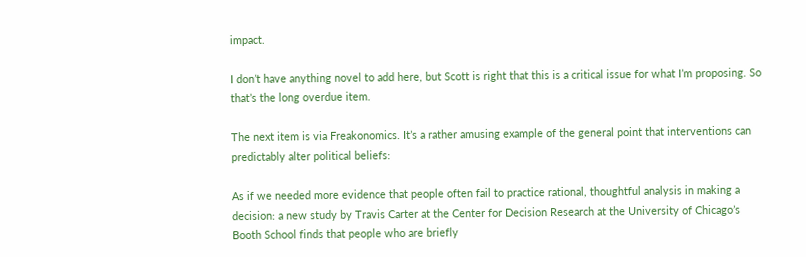impact.

I don’t have anything novel to add here, but Scott is right that this is a critical issue for what I’m proposing. So that’s the long overdue item.

The next item is via Freakonomics. It’s a rather amusing example of the general point that interventions can predictably alter political beliefs:

As if we needed more evidence that people often fail to practice rational, thoughtful analysis in making a decision: a new study by Travis Carter at the Center for Decision Research at the University of Chicago’s Booth School finds that people who are briefly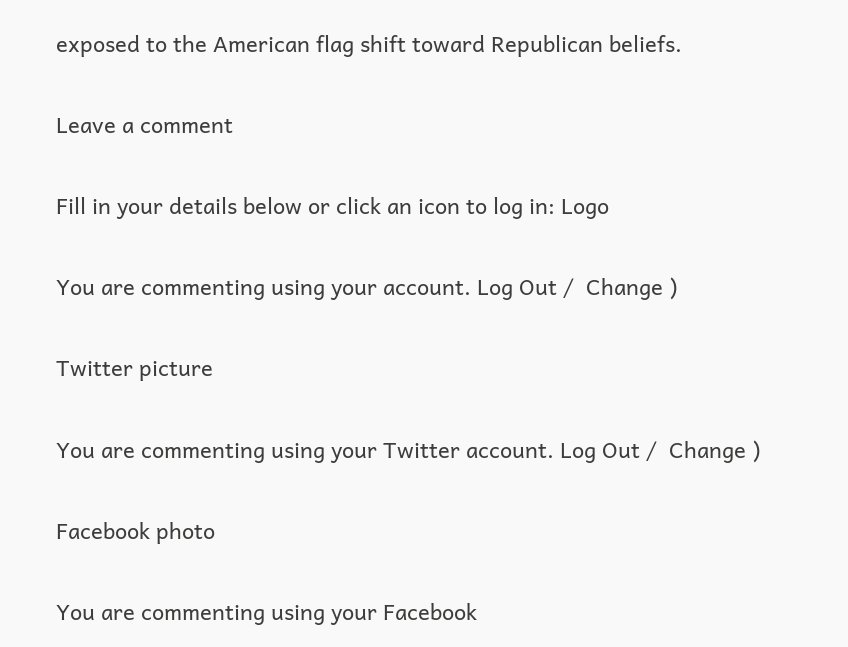exposed to the American flag shift toward Republican beliefs.

Leave a comment

Fill in your details below or click an icon to log in: Logo

You are commenting using your account. Log Out /  Change )

Twitter picture

You are commenting using your Twitter account. Log Out /  Change )

Facebook photo

You are commenting using your Facebook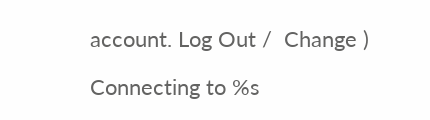account. Log Out /  Change )

Connecting to %s